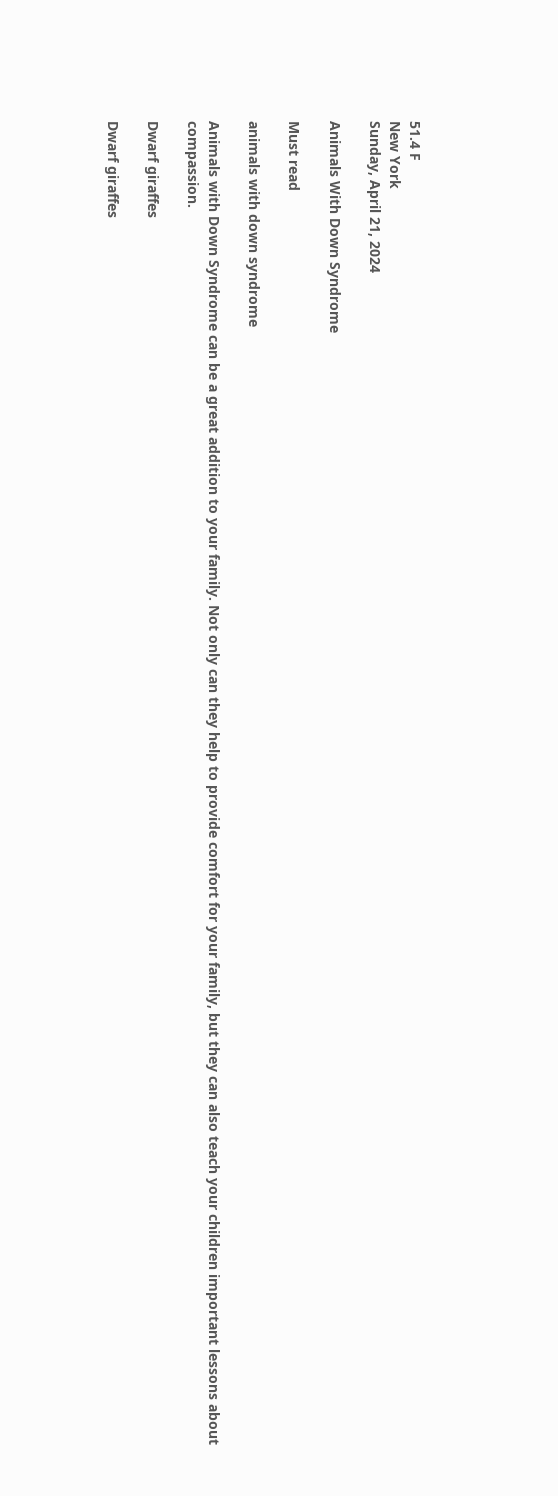51.4 F
New York
Sunday, April 21, 2024

Animals With Down Syndrome

Must read

animals with down syndrome

Animals with Down Syndrome can be a great addition to your family. Not only can they help to provide comfort for your family, but they can also teach your children important lessons about compassion.

Dwarf giraffes

Dwarf giraffes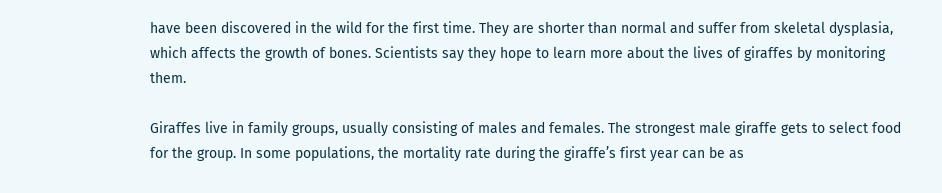have been discovered in the wild for the first time. They are shorter than normal and suffer from skeletal dysplasia, which affects the growth of bones. Scientists say they hope to learn more about the lives of giraffes by monitoring them.

Giraffes live in family groups, usually consisting of males and females. The strongest male giraffe gets to select food for the group. In some populations, the mortality rate during the giraffe’s first year can be as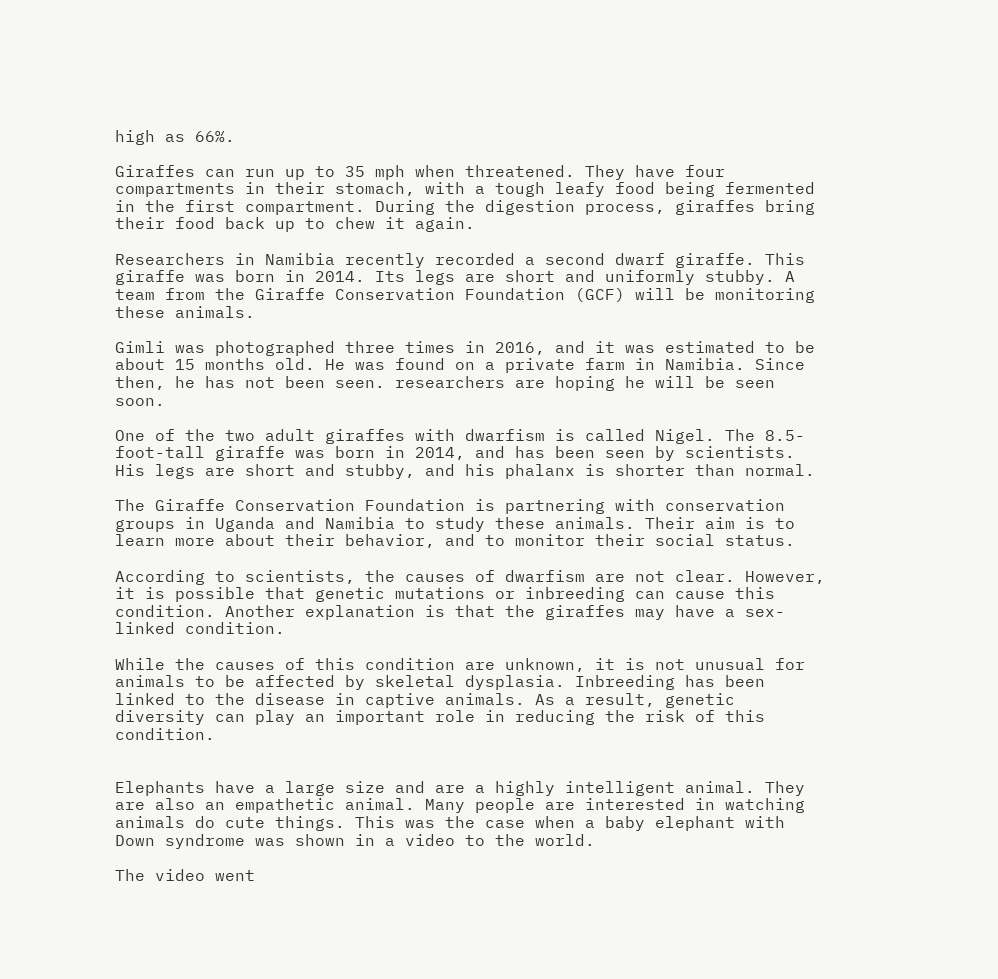high as 66%.

Giraffes can run up to 35 mph when threatened. They have four compartments in their stomach, with a tough leafy food being fermented in the first compartment. During the digestion process, giraffes bring their food back up to chew it again.

Researchers in Namibia recently recorded a second dwarf giraffe. This giraffe was born in 2014. Its legs are short and uniformly stubby. A team from the Giraffe Conservation Foundation (GCF) will be monitoring these animals.

Gimli was photographed three times in 2016, and it was estimated to be about 15 months old. He was found on a private farm in Namibia. Since then, he has not been seen. researchers are hoping he will be seen soon.

One of the two adult giraffes with dwarfism is called Nigel. The 8.5-foot-tall giraffe was born in 2014, and has been seen by scientists. His legs are short and stubby, and his phalanx is shorter than normal.

The Giraffe Conservation Foundation is partnering with conservation groups in Uganda and Namibia to study these animals. Their aim is to learn more about their behavior, and to monitor their social status.

According to scientists, the causes of dwarfism are not clear. However, it is possible that genetic mutations or inbreeding can cause this condition. Another explanation is that the giraffes may have a sex-linked condition.

While the causes of this condition are unknown, it is not unusual for animals to be affected by skeletal dysplasia. Inbreeding has been linked to the disease in captive animals. As a result, genetic diversity can play an important role in reducing the risk of this condition.


Elephants have a large size and are a highly intelligent animal. They are also an empathetic animal. Many people are interested in watching animals do cute things. This was the case when a baby elephant with Down syndrome was shown in a video to the world.

The video went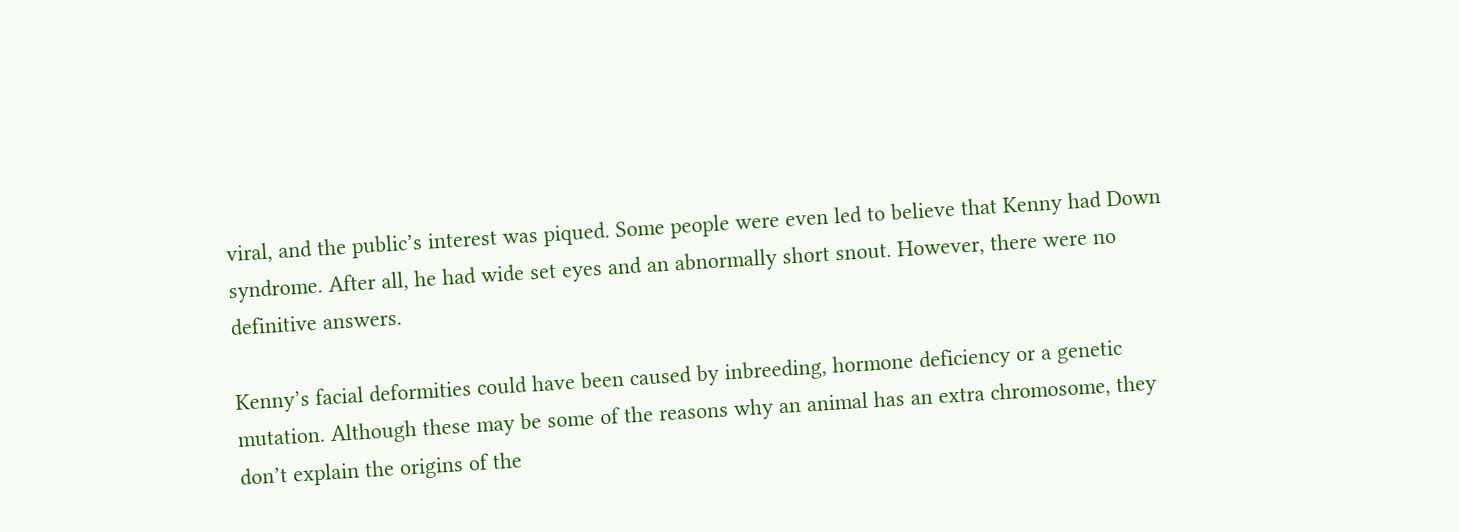viral, and the public’s interest was piqued. Some people were even led to believe that Kenny had Down syndrome. After all, he had wide set eyes and an abnormally short snout. However, there were no definitive answers.

Kenny’s facial deformities could have been caused by inbreeding, hormone deficiency or a genetic mutation. Although these may be some of the reasons why an animal has an extra chromosome, they don’t explain the origins of the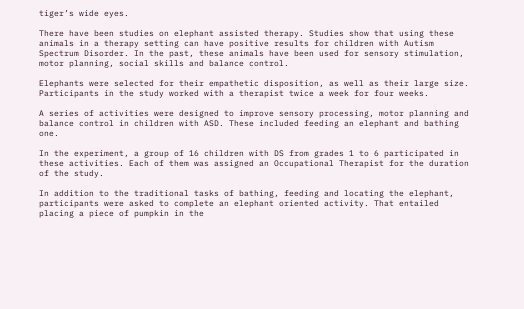tiger’s wide eyes.

There have been studies on elephant assisted therapy. Studies show that using these animals in a therapy setting can have positive results for children with Autism Spectrum Disorder. In the past, these animals have been used for sensory stimulation, motor planning, social skills and balance control.

Elephants were selected for their empathetic disposition, as well as their large size. Participants in the study worked with a therapist twice a week for four weeks.

A series of activities were designed to improve sensory processing, motor planning and balance control in children with ASD. These included feeding an elephant and bathing one.

In the experiment, a group of 16 children with DS from grades 1 to 6 participated in these activities. Each of them was assigned an Occupational Therapist for the duration of the study.

In addition to the traditional tasks of bathing, feeding and locating the elephant, participants were asked to complete an elephant oriented activity. That entailed placing a piece of pumpkin in the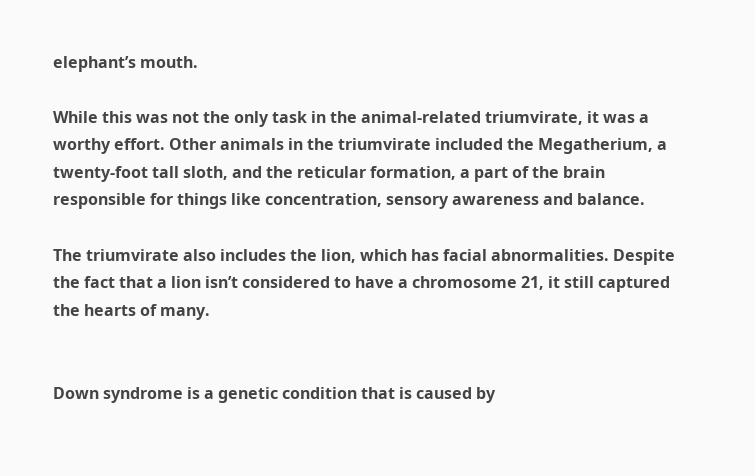elephant’s mouth.

While this was not the only task in the animal-related triumvirate, it was a worthy effort. Other animals in the triumvirate included the Megatherium, a twenty-foot tall sloth, and the reticular formation, a part of the brain responsible for things like concentration, sensory awareness and balance.

The triumvirate also includes the lion, which has facial abnormalities. Despite the fact that a lion isn’t considered to have a chromosome 21, it still captured the hearts of many.


Down syndrome is a genetic condition that is caused by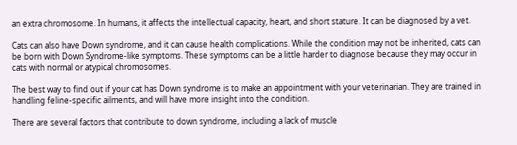an extra chromosome. In humans, it affects the intellectual capacity, heart, and short stature. It can be diagnosed by a vet.

Cats can also have Down syndrome, and it can cause health complications. While the condition may not be inherited, cats can be born with Down Syndrome-like symptoms. These symptoms can be a little harder to diagnose because they may occur in cats with normal or atypical chromosomes.

The best way to find out if your cat has Down syndrome is to make an appointment with your veterinarian. They are trained in handling feline-specific ailments, and will have more insight into the condition.

There are several factors that contribute to down syndrome, including a lack of muscle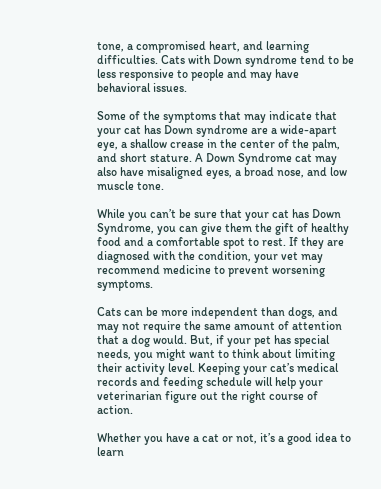tone, a compromised heart, and learning difficulties. Cats with Down syndrome tend to be less responsive to people and may have behavioral issues.

Some of the symptoms that may indicate that your cat has Down syndrome are a wide-apart eye, a shallow crease in the center of the palm, and short stature. A Down Syndrome cat may also have misaligned eyes, a broad nose, and low muscle tone.

While you can’t be sure that your cat has Down Syndrome, you can give them the gift of healthy food and a comfortable spot to rest. If they are diagnosed with the condition, your vet may recommend medicine to prevent worsening symptoms.

Cats can be more independent than dogs, and may not require the same amount of attention that a dog would. But, if your pet has special needs, you might want to think about limiting their activity level. Keeping your cat’s medical records and feeding schedule will help your veterinarian figure out the right course of action.

Whether you have a cat or not, it’s a good idea to learn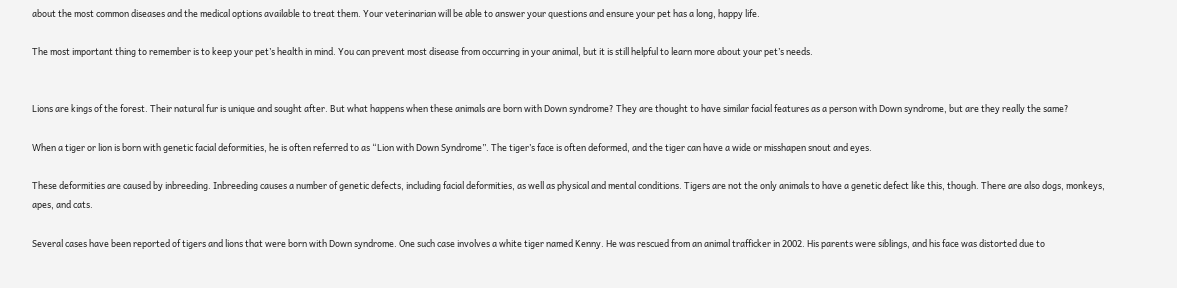about the most common diseases and the medical options available to treat them. Your veterinarian will be able to answer your questions and ensure your pet has a long, happy life.

The most important thing to remember is to keep your pet’s health in mind. You can prevent most disease from occurring in your animal, but it is still helpful to learn more about your pet’s needs.


Lions are kings of the forest. Their natural fur is unique and sought after. But what happens when these animals are born with Down syndrome? They are thought to have similar facial features as a person with Down syndrome, but are they really the same?

When a tiger or lion is born with genetic facial deformities, he is often referred to as “Lion with Down Syndrome”. The tiger’s face is often deformed, and the tiger can have a wide or misshapen snout and eyes.

These deformities are caused by inbreeding. Inbreeding causes a number of genetic defects, including facial deformities, as well as physical and mental conditions. Tigers are not the only animals to have a genetic defect like this, though. There are also dogs, monkeys, apes, and cats.

Several cases have been reported of tigers and lions that were born with Down syndrome. One such case involves a white tiger named Kenny. He was rescued from an animal trafficker in 2002. His parents were siblings, and his face was distorted due to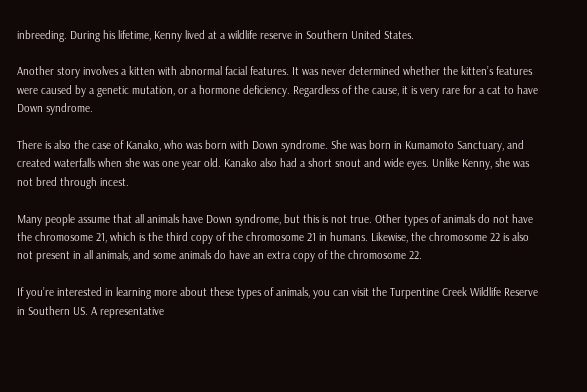inbreeding. During his lifetime, Kenny lived at a wildlife reserve in Southern United States.

Another story involves a kitten with abnormal facial features. It was never determined whether the kitten’s features were caused by a genetic mutation, or a hormone deficiency. Regardless of the cause, it is very rare for a cat to have Down syndrome.

There is also the case of Kanako, who was born with Down syndrome. She was born in Kumamoto Sanctuary, and created waterfalls when she was one year old. Kanako also had a short snout and wide eyes. Unlike Kenny, she was not bred through incest.

Many people assume that all animals have Down syndrome, but this is not true. Other types of animals do not have the chromosome 21, which is the third copy of the chromosome 21 in humans. Likewise, the chromosome 22 is also not present in all animals, and some animals do have an extra copy of the chromosome 22.

If you’re interested in learning more about these types of animals, you can visit the Turpentine Creek Wildlife Reserve in Southern US. A representative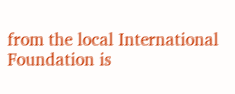from the local International Foundation is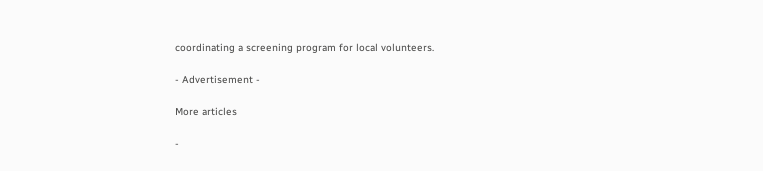coordinating a screening program for local volunteers.

- Advertisement -

More articles

-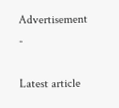Advertisement -

Latest article